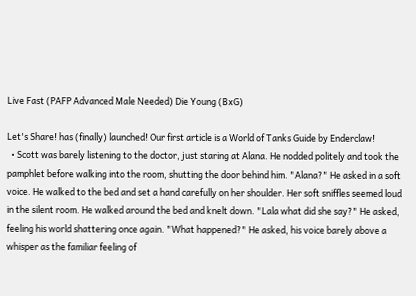Live Fast (PAFP Advanced Male Needed) Die Young (BxG)

Let's Share! has (finally) launched! Our first article is a World of Tanks Guide by Enderclaw!
  • Scott was barely listening to the doctor, just staring at Alana. He nodded politely and took the pamphlet before walking into the room, shutting the door behind him. "Alana?" He asked in a soft voice. He walked to the bed and set a hand carefully on her shoulder. Her soft sniffles seemed loud in the silent room. He walked around the bed and knelt down. "Lala what did she say?" He asked, feeling his world shattering once again. "What happened?" He asked, his voice barely above a whisper as the familiar feeling of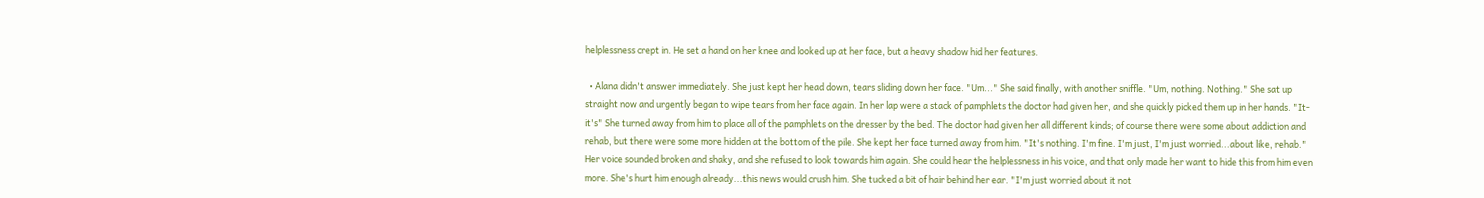helplessness crept in. He set a hand on her knee and looked up at her face, but a heavy shadow hid her features.

  • Alana didn't answer immediately. She just kept her head down, tears sliding down her face. "Um..." She said finally, with another sniffle. "Um, nothing. Nothing." She sat up straight now and urgently began to wipe tears from her face again. In her lap were a stack of pamphlets the doctor had given her, and she quickly picked them up in her hands. "It-it's" She turned away from him to place all of the pamphlets on the dresser by the bed. The doctor had given her all different kinds; of course there were some about addiction and rehab, but there were some more hidden at the bottom of the pile. She kept her face turned away from him. "It's nothing. I'm fine. I'm just, I'm just worried...about like, rehab." Her voice sounded broken and shaky, and she refused to look towards him again. She could hear the helplessness in his voice, and that only made her want to hide this from him even more. She's hurt him enough already...this news would crush him. She tucked a bit of hair behind her ear. "I'm just worried about it not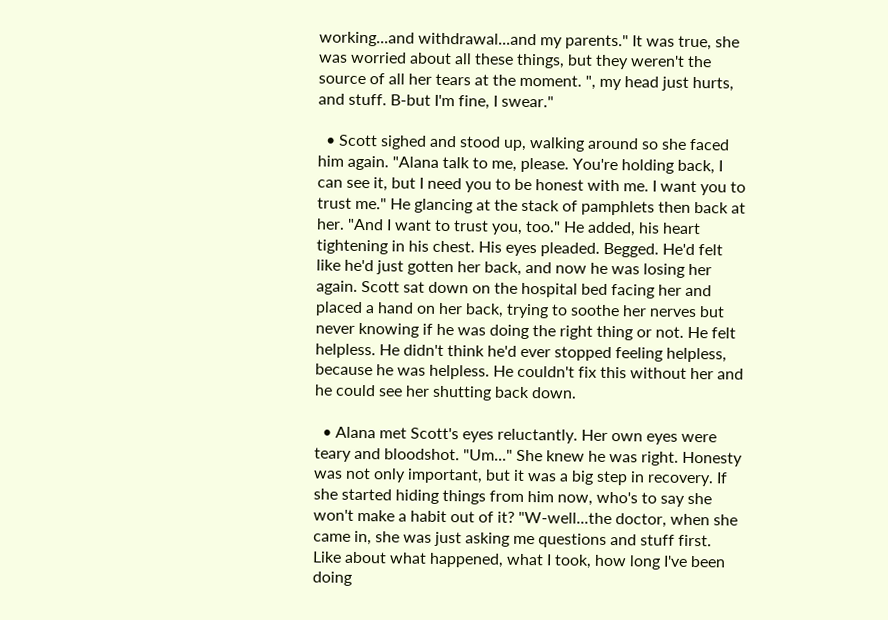working...and withdrawal...and my parents." It was true, she was worried about all these things, but they weren't the source of all her tears at the moment. ", my head just hurts, and stuff. B-but I'm fine, I swear."

  • Scott sighed and stood up, walking around so she faced him again. "Alana talk to me, please. You're holding back, I can see it, but I need you to be honest with me. I want you to trust me." He glancing at the stack of pamphlets then back at her. "And I want to trust you, too." He added, his heart tightening in his chest. His eyes pleaded. Begged. He'd felt like he'd just gotten her back, and now he was losing her again. Scott sat down on the hospital bed facing her and placed a hand on her back, trying to soothe her nerves but never knowing if he was doing the right thing or not. He felt helpless. He didn't think he'd ever stopped feeling helpless, because he was helpless. He couldn't fix this without her and he could see her shutting back down.

  • Alana met Scott's eyes reluctantly. Her own eyes were teary and bloodshot. "Um..." She knew he was right. Honesty was not only important, but it was a big step in recovery. If she started hiding things from him now, who's to say she won't make a habit out of it? "W-well...the doctor, when she came in, she was just asking me questions and stuff first. Like about what happened, what I took, how long I've been doing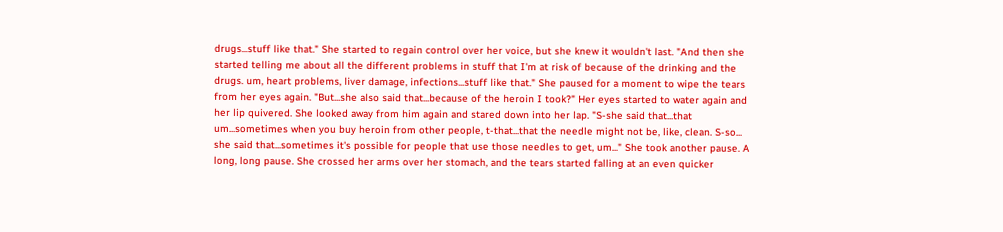drugs...stuff like that." She started to regain control over her voice, but she knew it wouldn't last. "And then she started telling me about all the different problems in stuff that I'm at risk of because of the drinking and the drugs. um, heart problems, liver damage, infections...stuff like that." She paused for a moment to wipe the tears from her eyes again. "But...she also said that...because of the heroin I took?" Her eyes started to water again and her lip quivered. She looked away from him again and stared down into her lap. "S-she said that...that um...sometimes when you buy heroin from other people, t-that...that the needle might not be, like, clean. S-so... she said that...sometimes it's possible for people that use those needles to get, um..." She took another pause. A long, long pause. She crossed her arms over her stomach, and the tears started falling at an even quicker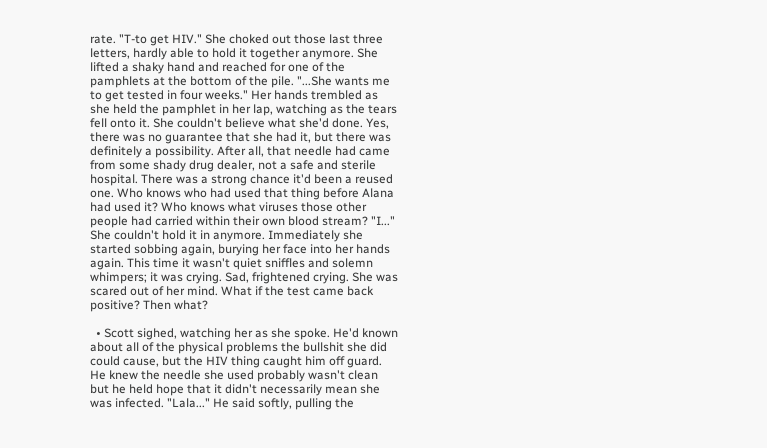rate. "T-to get HIV." She choked out those last three letters, hardly able to hold it together anymore. She lifted a shaky hand and reached for one of the pamphlets at the bottom of the pile. "...She wants me to get tested in four weeks." Her hands trembled as she held the pamphlet in her lap, watching as the tears fell onto it. She couldn't believe what she'd done. Yes, there was no guarantee that she had it, but there was definitely a possibility. After all, that needle had came from some shady drug dealer, not a safe and sterile hospital. There was a strong chance it'd been a reused one. Who knows who had used that thing before Alana had used it? Who knows what viruses those other people had carried within their own blood stream? "I..." She couldn't hold it in anymore. Immediately she started sobbing again, burying her face into her hands again. This time it wasn't quiet sniffles and solemn whimpers; it was crying. Sad, frightened crying. She was scared out of her mind. What if the test came back positive? Then what?

  • Scott sighed, watching her as she spoke. He'd known about all of the physical problems the bullshit she did could cause, but the HIV thing caught him off guard. He knew the needle she used probably wasn't clean but he held hope that it didn't necessarily mean she was infected. "Lala..." He said softly, pulling the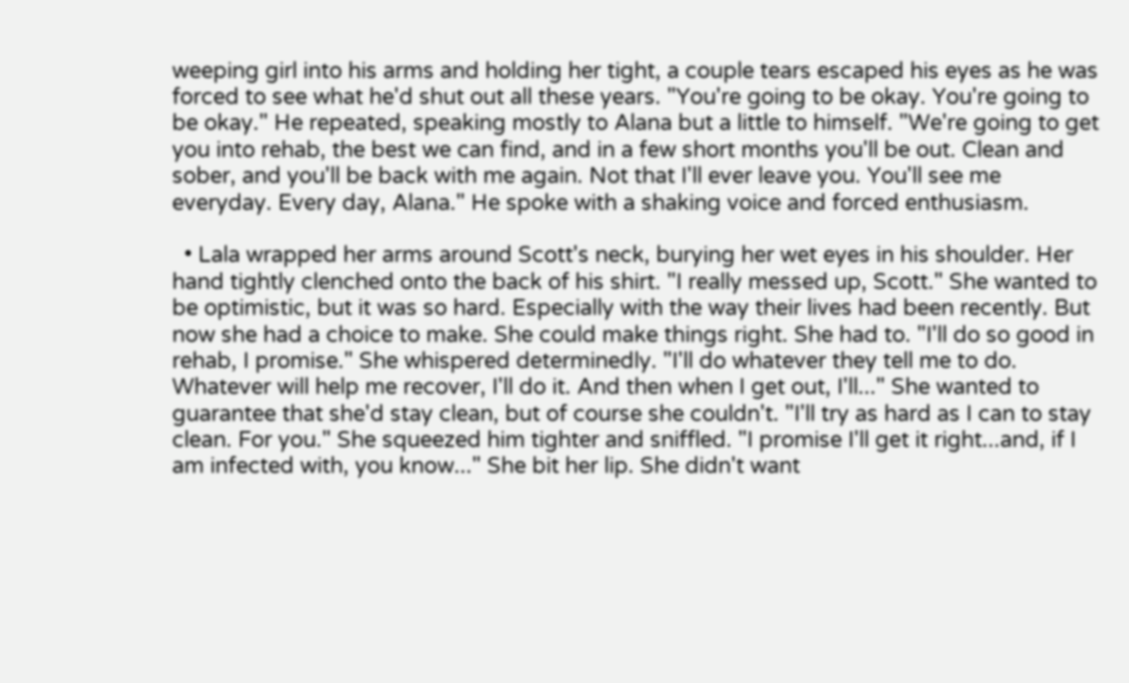weeping girl into his arms and holding her tight, a couple tears escaped his eyes as he was forced to see what he'd shut out all these years. "You're going to be okay. You're going to be okay." He repeated, speaking mostly to Alana but a little to himself. "We're going to get you into rehab, the best we can find, and in a few short months you'll be out. Clean and sober, and you'll be back with me again. Not that I'll ever leave you. You'll see me everyday. Every day, Alana." He spoke with a shaking voice and forced enthusiasm.

  • Lala wrapped her arms around Scott's neck, burying her wet eyes in his shoulder. Her hand tightly clenched onto the back of his shirt. "I really messed up, Scott." She wanted to be optimistic, but it was so hard. Especially with the way their lives had been recently. But now she had a choice to make. She could make things right. She had to. "I'll do so good in rehab, I promise." She whispered determinedly. "I'll do whatever they tell me to do. Whatever will help me recover, I'll do it. And then when I get out, I'll..." She wanted to guarantee that she'd stay clean, but of course she couldn't. "I'll try as hard as I can to stay clean. For you." She squeezed him tighter and sniffled. "I promise I'll get it right...and, if I am infected with, you know..." She bit her lip. She didn't want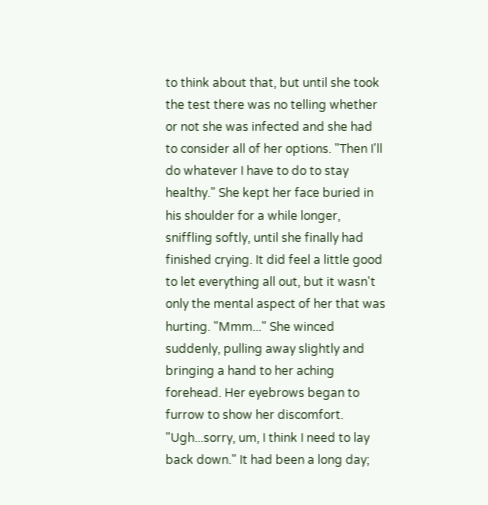to think about that, but until she took the test there was no telling whether or not she was infected and she had to consider all of her options. "Then I'll do whatever I have to do to stay healthy." She kept her face buried in his shoulder for a while longer, sniffling softly, until she finally had finished crying. It did feel a little good to let everything all out, but it wasn't only the mental aspect of her that was hurting. "Mmm..." She winced suddenly, pulling away slightly and bringing a hand to her aching forehead. Her eyebrows began to furrow to show her discomfort. "Ugh...sorry, um, I think I need to lay back down." It had been a long day;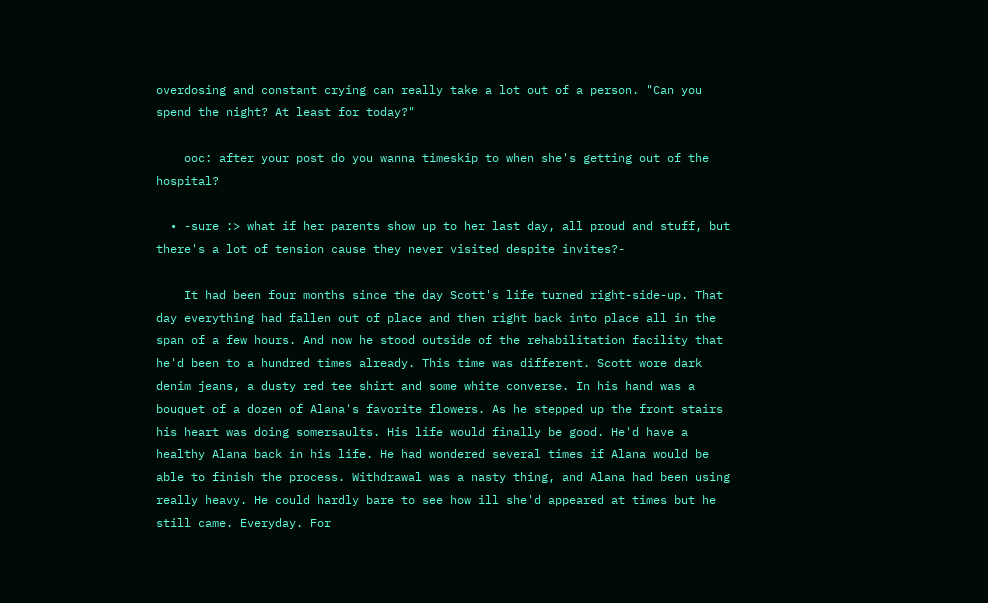overdosing and constant crying can really take a lot out of a person. "Can you spend the night? At least for today?"

    ooc: after your post do you wanna timeskip to when she's getting out of the hospital?

  • -sure :> what if her parents show up to her last day, all proud and stuff, but there's a lot of tension cause they never visited despite invites?-

    It had been four months since the day Scott's life turned right-side-up. That day everything had fallen out of place and then right back into place all in the span of a few hours. And now he stood outside of the rehabilitation facility that he'd been to a hundred times already. This time was different. Scott wore dark denim jeans, a dusty red tee shirt and some white converse. In his hand was a bouquet of a dozen of Alana's favorite flowers. As he stepped up the front stairs his heart was doing somersaults. His life would finally be good. He'd have a healthy Alana back in his life. He had wondered several times if Alana would be able to finish the process. Withdrawal was a nasty thing, and Alana had been using really heavy. He could hardly bare to see how ill she'd appeared at times but he still came. Everyday. For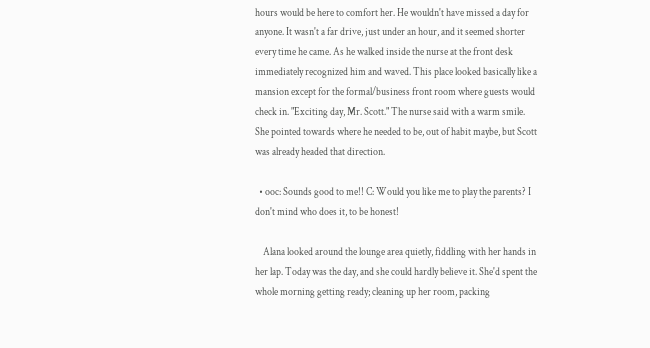hours would be here to comfort her. He wouldn't have missed a day for anyone. It wasn't a far drive, just under an hour, and it seemed shorter every time he came. As he walked inside the nurse at the front desk immediately recognized him and waved. This place looked basically like a mansion except for the formal/business front room where guests would check in. "Exciting day, Mr. Scott." The nurse said with a warm smile. She pointed towards where he needed to be, out of habit maybe, but Scott was already headed that direction.

  • ooc: Sounds good to me!! C: Would you like me to play the parents? I don't mind who does it, to be honest!

    Alana looked around the lounge area quietly, fiddling with her hands in her lap. Today was the day, and she could hardly believe it. She'd spent the whole morning getting ready; cleaning up her room, packing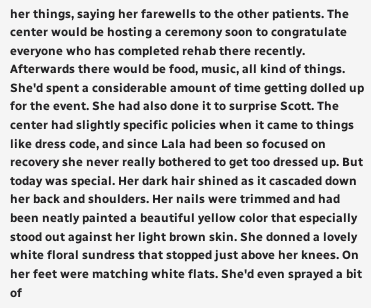her things, saying her farewells to the other patients. The center would be hosting a ceremony soon to congratulate everyone who has completed rehab there recently. Afterwards there would be food, music, all kind of things. She'd spent a considerable amount of time getting dolled up for the event. She had also done it to surprise Scott. The center had slightly specific policies when it came to things like dress code, and since Lala had been so focused on recovery she never really bothered to get too dressed up. But today was special. Her dark hair shined as it cascaded down her back and shoulders. Her nails were trimmed and had been neatly painted a beautiful yellow color that especially stood out against her light brown skin. She donned a lovely white floral sundress that stopped just above her knees. On her feet were matching white flats. She'd even sprayed a bit of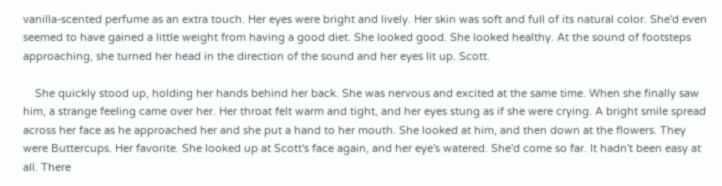vanilla-scented perfume as an extra touch. Her eyes were bright and lively. Her skin was soft and full of its natural color. She'd even seemed to have gained a little weight from having a good diet. She looked good. She looked healthy. At the sound of footsteps approaching, she turned her head in the direction of the sound and her eyes lit up. Scott.

    She quickly stood up, holding her hands behind her back. She was nervous and excited at the same time. When she finally saw him, a strange feeling came over her. Her throat felt warm and tight, and her eyes stung as if she were crying. A bright smile spread across her face as he approached her and she put a hand to her mouth. She looked at him, and then down at the flowers. They were Buttercups. Her favorite. She looked up at Scott's face again, and her eye's watered. She'd come so far. It hadn't been easy at all. There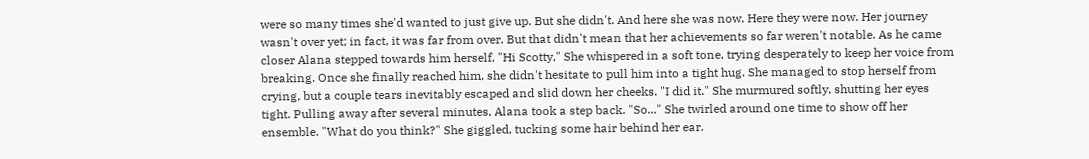were so many times she'd wanted to just give up. But she didn't. And here she was now. Here they were now. Her journey wasn't over yet; in fact, it was far from over. But that didn't mean that her achievements so far weren't notable. As he came closer Alana stepped towards him herself. "Hi Scotty," She whispered in a soft tone, trying desperately to keep her voice from breaking. Once she finally reached him, she didn't hesitate to pull him into a tight hug. She managed to stop herself from crying, but a couple tears inevitably escaped and slid down her cheeks. "I did it." She murmured softly, shutting her eyes tight. Pulling away after several minutes, Alana took a step back. "So..." She twirled around one time to show off her ensemble. "What do you think?" She giggled, tucking some hair behind her ear.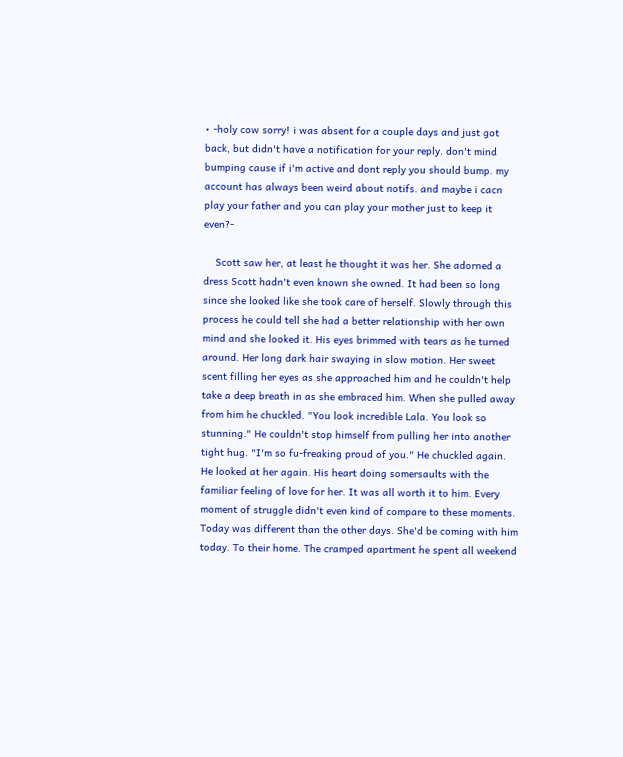• -holy cow sorry! i was absent for a couple days and just got back, but didn't have a notification for your reply. don't mind bumping cause if i'm active and dont reply you should bump. my account has always been weird about notifs. and maybe i cacn play your father and you can play your mother just to keep it even?-

    Scott saw her, at least he thought it was her. She adorned a dress Scott hadn't even known she owned. It had been so long since she looked like she took care of herself. Slowly through this process he could tell she had a better relationship with her own mind and she looked it. His eyes brimmed with tears as he turned around. Her long dark hair swaying in slow motion. Her sweet scent filling her eyes as she approached him and he couldn't help take a deep breath in as she embraced him. When she pulled away from him he chuckled. "You look incredible Lala. You look so stunning." He couldn't stop himself from pulling her into another tight hug. "I'm so fu-freaking proud of you." He chuckled again. He looked at her again. His heart doing somersaults with the familiar feeling of love for her. It was all worth it to him. Every moment of struggle didn't even kind of compare to these moments. Today was different than the other days. She'd be coming with him today. To their home. The cramped apartment he spent all weekend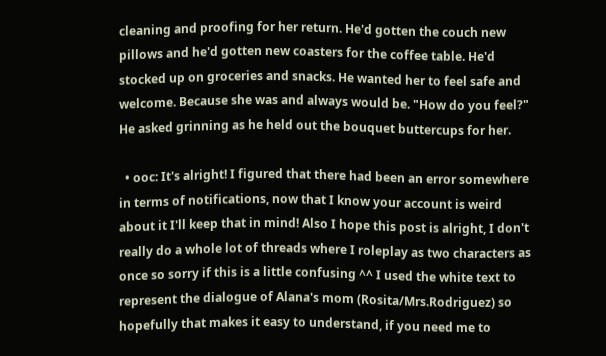cleaning and proofing for her return. He'd gotten the couch new pillows and he'd gotten new coasters for the coffee table. He'd stocked up on groceries and snacks. He wanted her to feel safe and welcome. Because she was and always would be. "How do you feel?" He asked grinning as he held out the bouquet buttercups for her.

  • ooc: It's alright! I figured that there had been an error somewhere in terms of notifications, now that I know your account is weird about it I'll keep that in mind! Also I hope this post is alright, I don't really do a whole lot of threads where I roleplay as two characters as once so sorry if this is a little confusing ^^ I used the white text to represent the dialogue of Alana's mom (Rosita/Mrs.Rodriguez) so hopefully that makes it easy to understand, if you need me to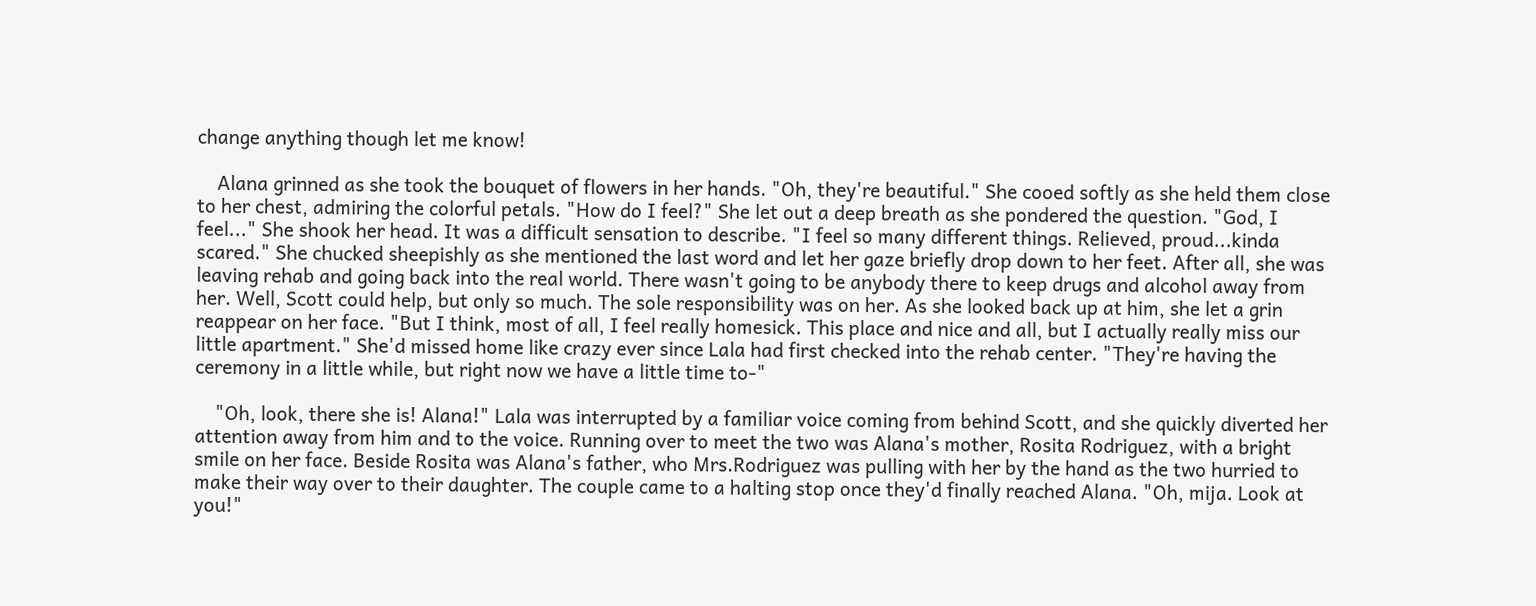change anything though let me know!

    Alana grinned as she took the bouquet of flowers in her hands. "Oh, they're beautiful." She cooed softly as she held them close to her chest, admiring the colorful petals. "How do I feel?" She let out a deep breath as she pondered the question. "God, I feel..." She shook her head. It was a difficult sensation to describe. "I feel so many different things. Relieved, proud...kinda scared." She chucked sheepishly as she mentioned the last word and let her gaze briefly drop down to her feet. After all, she was leaving rehab and going back into the real world. There wasn't going to be anybody there to keep drugs and alcohol away from her. Well, Scott could help, but only so much. The sole responsibility was on her. As she looked back up at him, she let a grin reappear on her face. "But I think, most of all, I feel really homesick. This place and nice and all, but I actually really miss our little apartment." She'd missed home like crazy ever since Lala had first checked into the rehab center. "They're having the ceremony in a little while, but right now we have a little time to-"

    "Oh, look, there she is! Alana!" Lala was interrupted by a familiar voice coming from behind Scott, and she quickly diverted her attention away from him and to the voice. Running over to meet the two was Alana's mother, Rosita Rodriguez, with a bright smile on her face. Beside Rosita was Alana's father, who Mrs.Rodriguez was pulling with her by the hand as the two hurried to make their way over to their daughter. The couple came to a halting stop once they'd finally reached Alana. "Oh, mija. Look at you!"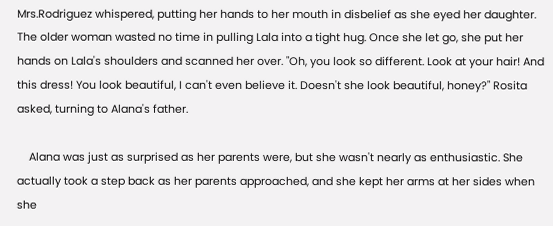Mrs.Rodriguez whispered, putting her hands to her mouth in disbelief as she eyed her daughter. The older woman wasted no time in pulling Lala into a tight hug. Once she let go, she put her hands on Lala's shoulders and scanned her over. "Oh, you look so different. Look at your hair! And this dress! You look beautiful, I can't even believe it. Doesn't she look beautiful, honey?" Rosita asked, turning to Alana's father.

    Alana was just as surprised as her parents were, but she wasn't nearly as enthusiastic. She actually took a step back as her parents approached, and she kept her arms at her sides when she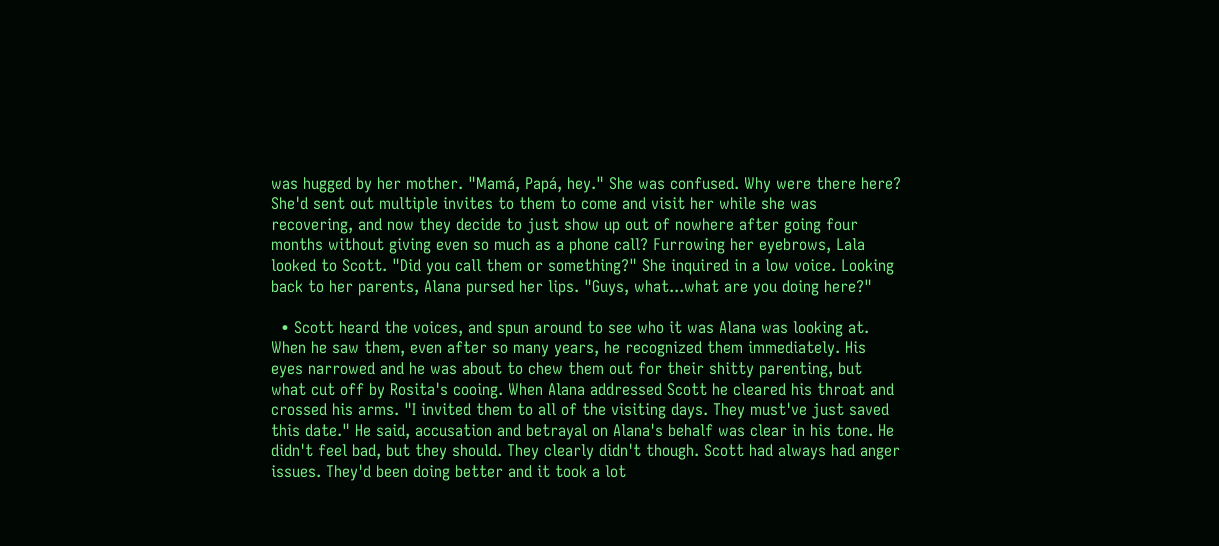was hugged by her mother. "Mamá, Papá, hey." She was confused. Why were there here? She'd sent out multiple invites to them to come and visit her while she was recovering, and now they decide to just show up out of nowhere after going four months without giving even so much as a phone call? Furrowing her eyebrows, Lala looked to Scott. "Did you call them or something?" She inquired in a low voice. Looking back to her parents, Alana pursed her lips. "Guys, what...what are you doing here?"

  • Scott heard the voices, and spun around to see who it was Alana was looking at. When he saw them, even after so many years, he recognized them immediately. His eyes narrowed and he was about to chew them out for their shitty parenting, but what cut off by Rosita's cooing. When Alana addressed Scott he cleared his throat and crossed his arms. "I invited them to all of the visiting days. They must've just saved this date." He said, accusation and betrayal on Alana's behalf was clear in his tone. He didn't feel bad, but they should. They clearly didn't though. Scott had always had anger issues. They'd been doing better and it took a lot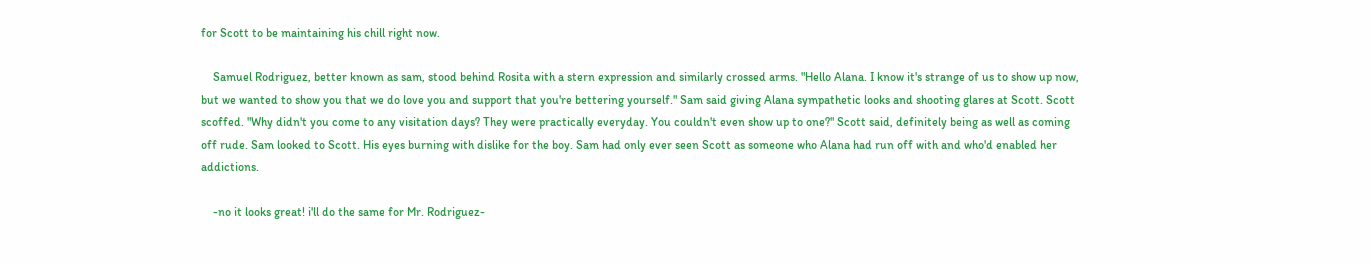for Scott to be maintaining his chill right now.

    Samuel Rodriguez, better known as sam, stood behind Rosita with a stern expression and similarly crossed arms. "Hello Alana. I know it's strange of us to show up now, but we wanted to show you that we do love you and support that you're bettering yourself." Sam said giving Alana sympathetic looks and shooting glares at Scott. Scott scoffed. "Why didn't you come to any visitation days? They were practically everyday. You couldn't even show up to one?" Scott said, definitely being as well as coming off rude. Sam looked to Scott. His eyes burning with dislike for the boy. Sam had only ever seen Scott as someone who Alana had run off with and who'd enabled her addictions.

    -no it looks great! i'll do the same for Mr. Rodriguez-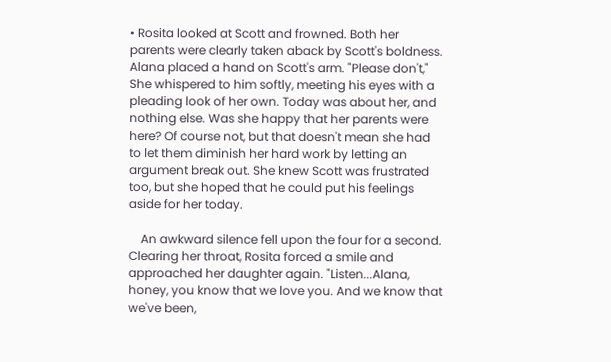• Rosita looked at Scott and frowned. Both her parents were clearly taken aback by Scott's boldness. Alana placed a hand on Scott's arm. "Please don't," She whispered to him softly, meeting his eyes with a pleading look of her own. Today was about her, and nothing else. Was she happy that her parents were here? Of course not, but that doesn't mean she had to let them diminish her hard work by letting an argument break out. She knew Scott was frustrated too, but she hoped that he could put his feelings aside for her today.

    An awkward silence fell upon the four for a second. Clearing her throat, Rosita forced a smile and approached her daughter again. "Listen...Alana, honey, you know that we love you. And we know that we've been,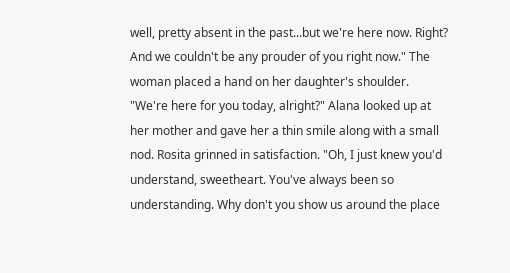well, pretty absent in the past...but we're here now. Right? And we couldn't be any prouder of you right now." The woman placed a hand on her daughter's shoulder. "We're here for you today, alright?" Alana looked up at her mother and gave her a thin smile along with a small nod. Rosita grinned in satisfaction. "Oh, I just knew you'd understand, sweetheart. You've always been so understanding. Why don't you show us around the place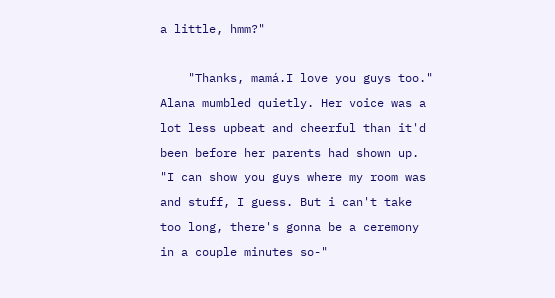a little, hmm?"

    "Thanks, mamá.I love you guys too." Alana mumbled quietly. Her voice was a lot less upbeat and cheerful than it'd been before her parents had shown up. "I can show you guys where my room was and stuff, I guess. But i can't take too long, there's gonna be a ceremony in a couple minutes so-"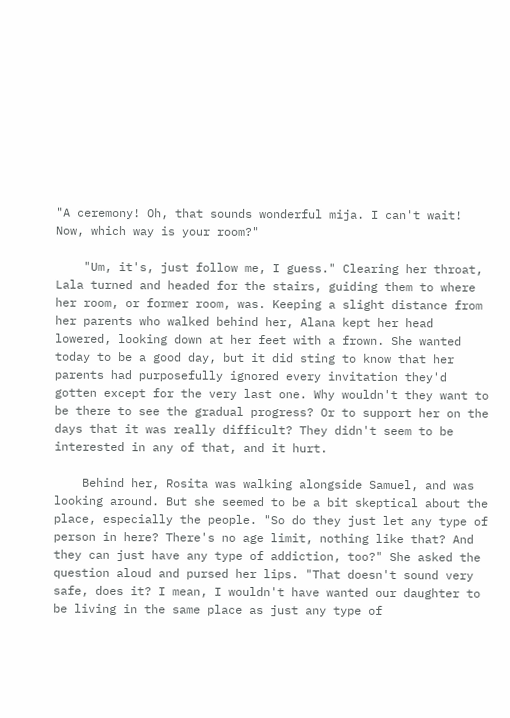"A ceremony! Oh, that sounds wonderful mija. I can't wait! Now, which way is your room?"

    "Um, it's, just follow me, I guess." Clearing her throat, Lala turned and headed for the stairs, guiding them to where her room, or former room, was. Keeping a slight distance from her parents who walked behind her, Alana kept her head lowered, looking down at her feet with a frown. She wanted today to be a good day, but it did sting to know that her parents had purposefully ignored every invitation they'd gotten except for the very last one. Why wouldn't they want to be there to see the gradual progress? Or to support her on the days that it was really difficult? They didn't seem to be interested in any of that, and it hurt.

    Behind her, Rosita was walking alongside Samuel, and was looking around. But she seemed to be a bit skeptical about the place, especially the people. "So do they just let any type of person in here? There's no age limit, nothing like that? And they can just have any type of addiction, too?" She asked the question aloud and pursed her lips. "That doesn't sound very safe, does it? I mean, I wouldn't have wanted our daughter to be living in the same place as just any type of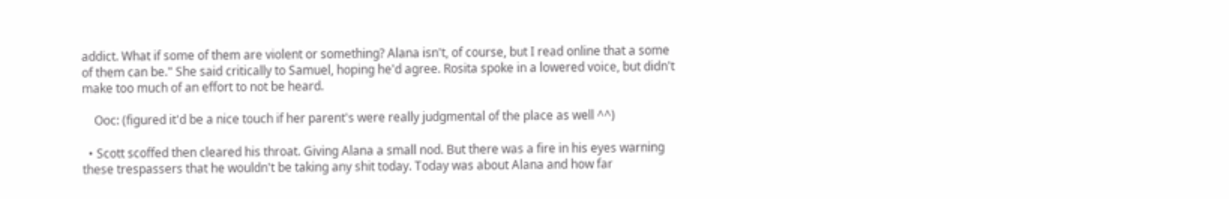addict. What if some of them are violent or something? Alana isn't, of course, but I read online that a some of them can be." She said critically to Samuel, hoping he'd agree. Rosita spoke in a lowered voice, but didn't make too much of an effort to not be heard.

    Ooc: (figured it'd be a nice touch if her parent's were really judgmental of the place as well ^^)

  • Scott scoffed then cleared his throat. Giving Alana a small nod. But there was a fire in his eyes warning these trespassers that he wouldn't be taking any shit today. Today was about Alana and how far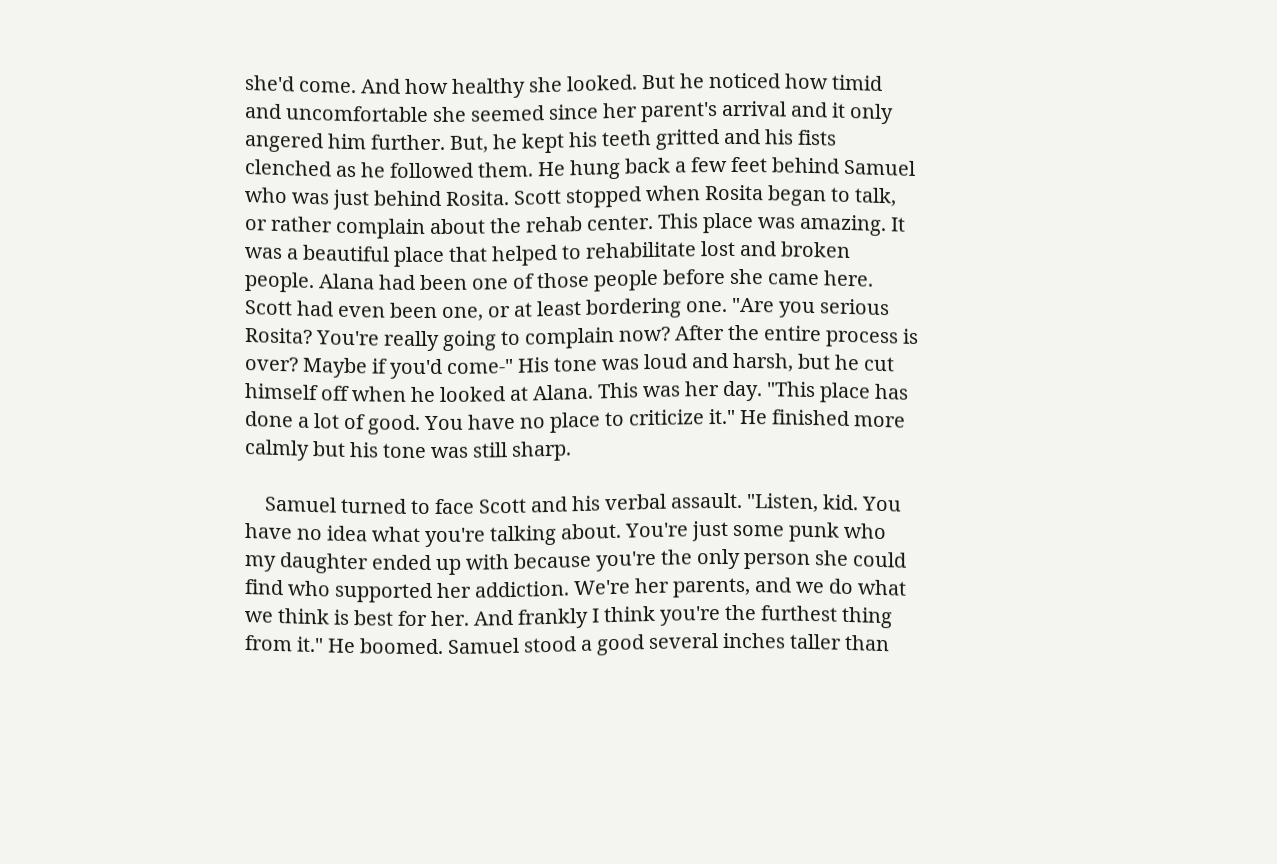she'd come. And how healthy she looked. But he noticed how timid and uncomfortable she seemed since her parent's arrival and it only angered him further. But, he kept his teeth gritted and his fists clenched as he followed them. He hung back a few feet behind Samuel who was just behind Rosita. Scott stopped when Rosita began to talk, or rather complain about the rehab center. This place was amazing. It was a beautiful place that helped to rehabilitate lost and broken people. Alana had been one of those people before she came here. Scott had even been one, or at least bordering one. "Are you serious Rosita? You're really going to complain now? After the entire process is over? Maybe if you'd come-" His tone was loud and harsh, but he cut himself off when he looked at Alana. This was her day. "This place has done a lot of good. You have no place to criticize it." He finished more calmly but his tone was still sharp.

    Samuel turned to face Scott and his verbal assault. "Listen, kid. You have no idea what you're talking about. You're just some punk who my daughter ended up with because you're the only person she could find who supported her addiction. We're her parents, and we do what we think is best for her. And frankly I think you're the furthest thing from it." He boomed. Samuel stood a good several inches taller than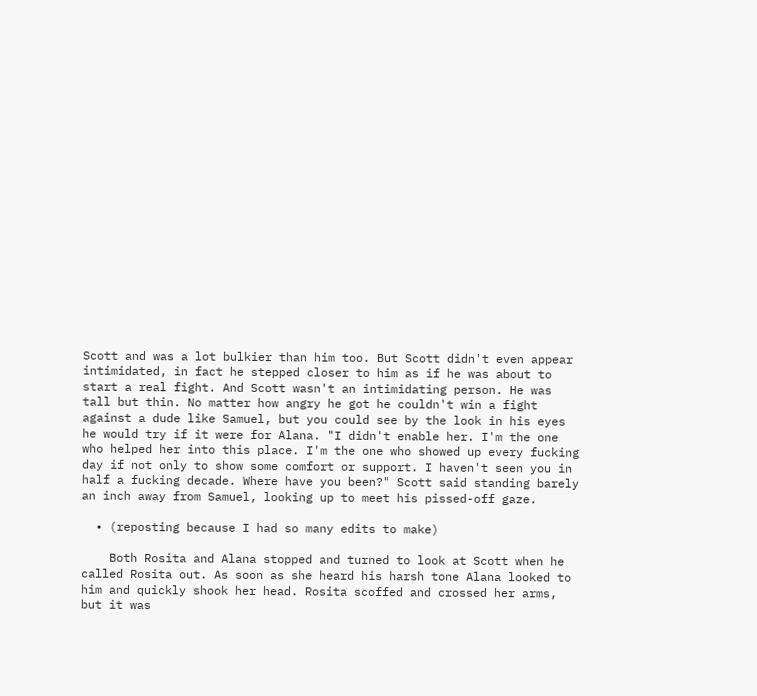Scott and was a lot bulkier than him too. But Scott didn't even appear intimidated, in fact he stepped closer to him as if he was about to start a real fight. And Scott wasn't an intimidating person. He was tall but thin. No matter how angry he got he couldn't win a fight against a dude like Samuel, but you could see by the look in his eyes he would try if it were for Alana. "I didn't enable her. I'm the one who helped her into this place. I'm the one who showed up every fucking day if not only to show some comfort or support. I haven't seen you in half a fucking decade. Where have you been?" Scott said standing barely an inch away from Samuel, looking up to meet his pissed-off gaze.

  • (reposting because I had so many edits to make)

    Both Rosita and Alana stopped and turned to look at Scott when he called Rosita out. As soon as she heard his harsh tone Alana looked to him and quickly shook her head. Rosita scoffed and crossed her arms, but it was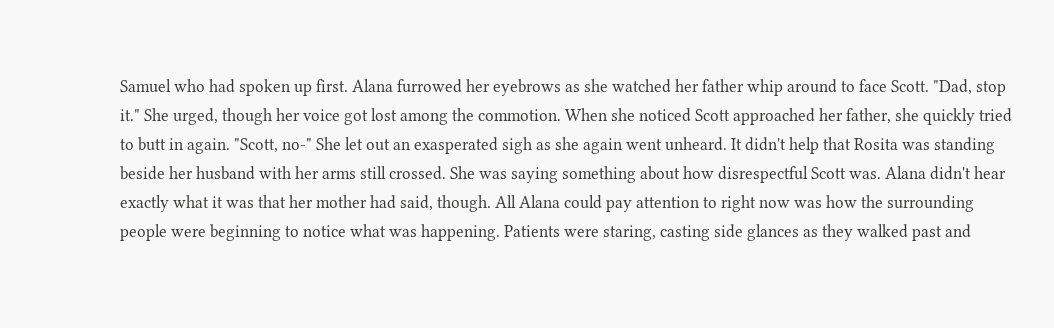Samuel who had spoken up first. Alana furrowed her eyebrows as she watched her father whip around to face Scott. "Dad, stop it." She urged, though her voice got lost among the commotion. When she noticed Scott approached her father, she quickly tried to butt in again. "Scott, no-" She let out an exasperated sigh as she again went unheard. It didn't help that Rosita was standing beside her husband with her arms still crossed. She was saying something about how disrespectful Scott was. Alana didn't hear exactly what it was that her mother had said, though. All Alana could pay attention to right now was how the surrounding people were beginning to notice what was happening. Patients were staring, casting side glances as they walked past and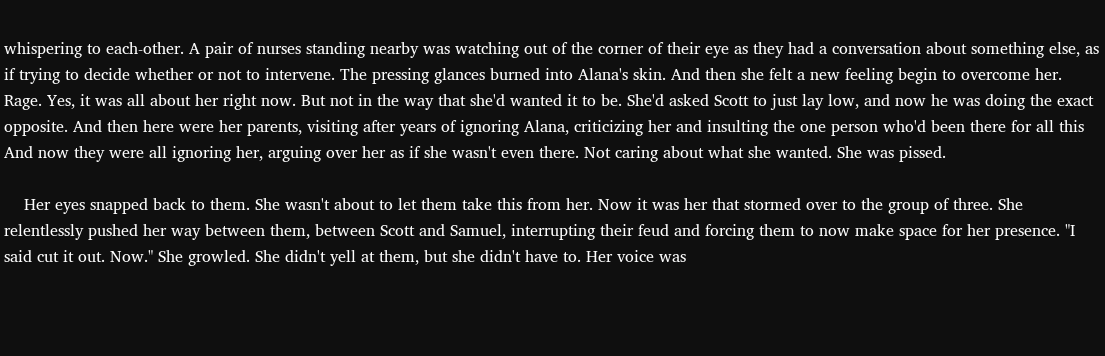whispering to each-other. A pair of nurses standing nearby was watching out of the corner of their eye as they had a conversation about something else, as if trying to decide whether or not to intervene. The pressing glances burned into Alana's skin. And then she felt a new feeling begin to overcome her. Rage. Yes, it was all about her right now. But not in the way that she'd wanted it to be. She'd asked Scott to just lay low, and now he was doing the exact opposite. And then here were her parents, visiting after years of ignoring Alana, criticizing her and insulting the one person who'd been there for all this And now they were all ignoring her, arguing over her as if she wasn't even there. Not caring about what she wanted. She was pissed.

    Her eyes snapped back to them. She wasn't about to let them take this from her. Now it was her that stormed over to the group of three. She relentlessly pushed her way between them, between Scott and Samuel, interrupting their feud and forcing them to now make space for her presence. "I said cut it out. Now." She growled. She didn't yell at them, but she didn't have to. Her voice was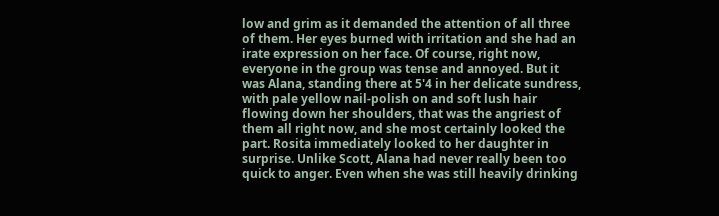low and grim as it demanded the attention of all three of them. Her eyes burned with irritation and she had an irate expression on her face. Of course, right now, everyone in the group was tense and annoyed. But it was Alana, standing there at 5'4 in her delicate sundress, with pale yellow nail-polish on and soft lush hair flowing down her shoulders, that was the angriest of them all right now, and she most certainly looked the part. Rosita immediately looked to her daughter in surprise. Unlike Scott, Alana had never really been too quick to anger. Even when she was still heavily drinking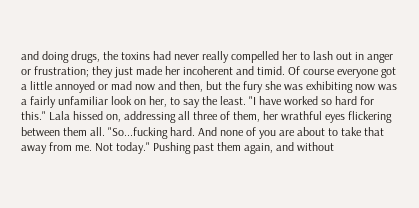and doing drugs, the toxins had never really compelled her to lash out in anger or frustration; they just made her incoherent and timid. Of course everyone got a little annoyed or mad now and then, but the fury she was exhibiting now was a fairly unfamiliar look on her, to say the least. "I have worked so hard for this." Lala hissed on, addressing all three of them, her wrathful eyes flickering between them all. "So...fucking hard. And none of you are about to take that away from me. Not today." Pushing past them again, and without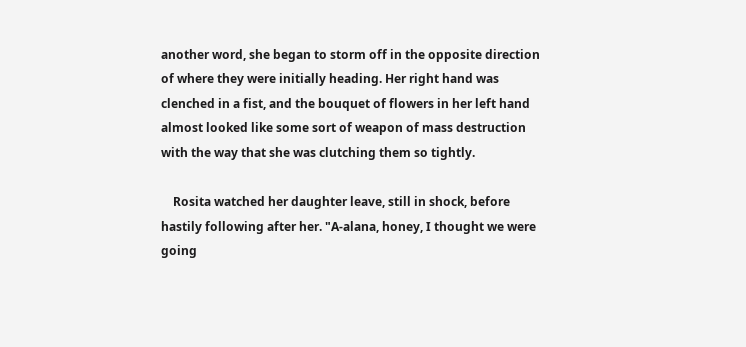another word, she began to storm off in the opposite direction of where they were initially heading. Her right hand was clenched in a fist, and the bouquet of flowers in her left hand almost looked like some sort of weapon of mass destruction with the way that she was clutching them so tightly.

    Rosita watched her daughter leave, still in shock, before hastily following after her. "A-alana, honey, I thought we were going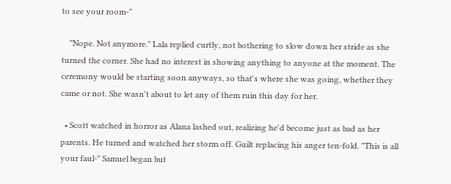to see your room-"

    "Nope. Not anymore." Lala replied curtly, not bothering to slow down her stride as she turned the corner. She had no interest in showing anything to anyone at the moment. The ceremony would be starting soon anyways, so that's where she was going, whether they came or not. She wasn't about to let any of them ruin this day for her.

  • Scott watched in horror as Alana lashed out, realizing he'd become just as bad as her parents. He turned and watched her storm off. Guilt replacing his anger ten-fold. "This is all your faul-" Samuel began but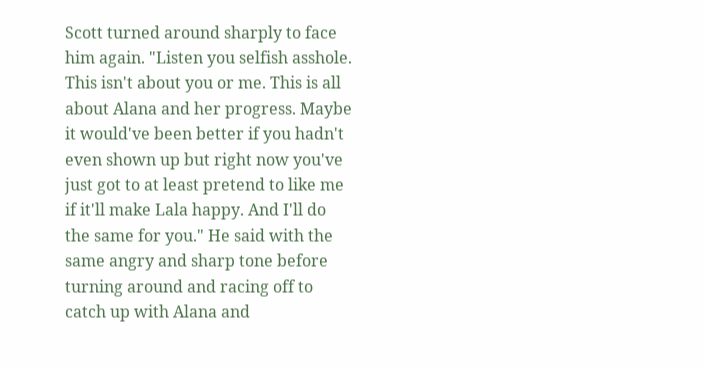Scott turned around sharply to face him again. "Listen you selfish asshole. This isn't about you or me. This is all about Alana and her progress. Maybe it would've been better if you hadn't even shown up but right now you've just got to at least pretend to like me if it'll make Lala happy. And I'll do the same for you." He said with the same angry and sharp tone before turning around and racing off to catch up with Alana and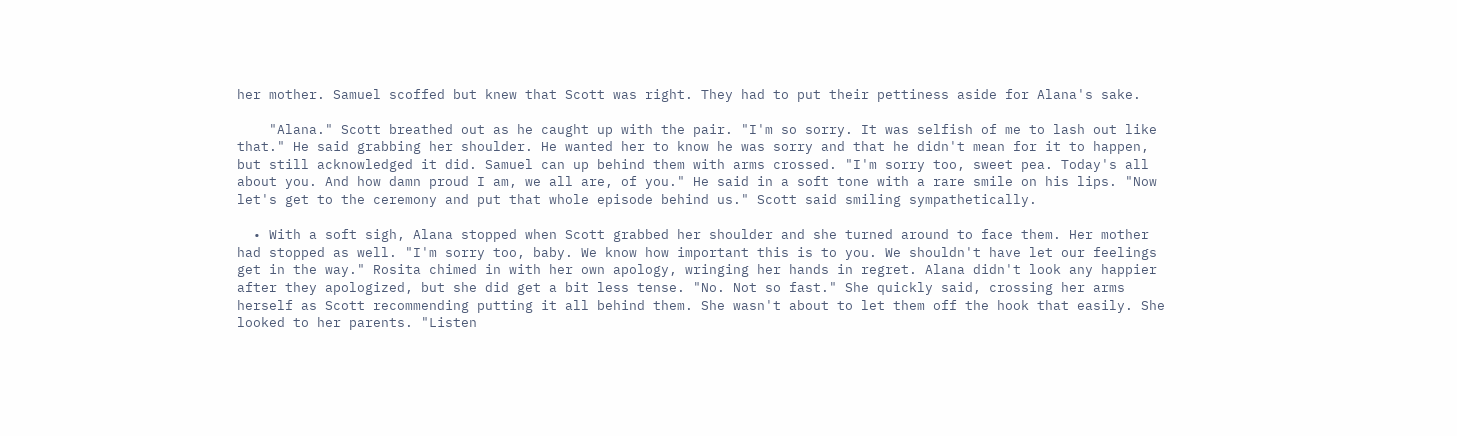her mother. Samuel scoffed but knew that Scott was right. They had to put their pettiness aside for Alana's sake.

    "Alana." Scott breathed out as he caught up with the pair. "I'm so sorry. It was selfish of me to lash out like that." He said grabbing her shoulder. He wanted her to know he was sorry and that he didn't mean for it to happen, but still acknowledged it did. Samuel can up behind them with arms crossed. "I'm sorry too, sweet pea. Today's all about you. And how damn proud I am, we all are, of you." He said in a soft tone with a rare smile on his lips. "Now let's get to the ceremony and put that whole episode behind us." Scott said smiling sympathetically.

  • With a soft sigh, Alana stopped when Scott grabbed her shoulder and she turned around to face them. Her mother had stopped as well. "I'm sorry too, baby. We know how important this is to you. We shouldn't have let our feelings get in the way." Rosita chimed in with her own apology, wringing her hands in regret. Alana didn't look any happier after they apologized, but she did get a bit less tense. "No. Not so fast." She quickly said, crossing her arms herself as Scott recommending putting it all behind them. She wasn't about to let them off the hook that easily. She looked to her parents. "Listen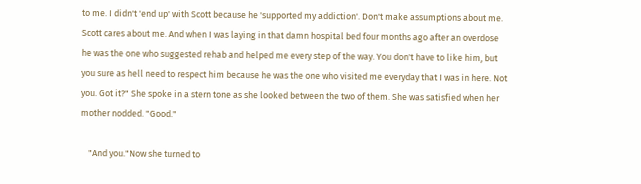to me. I didn't 'end up' with Scott because he 'supported my addiction'. Don't make assumptions about me. Scott cares about me. And when I was laying in that damn hospital bed four months ago after an overdose he was the one who suggested rehab and helped me every step of the way. You don't have to like him, but you sure as hell need to respect him because he was the one who visited me everyday that I was in here. Not you. Got it?" She spoke in a stern tone as she looked between the two of them. She was satisfied when her mother nodded. "Good."

    "And you."Now she turned to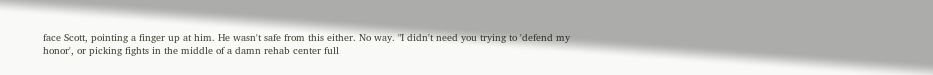face Scott, pointing a finger up at him. He wasn't safe from this either. No way. "I didn't need you trying to 'defend my honor', or picking fights in the middle of a damn rehab center full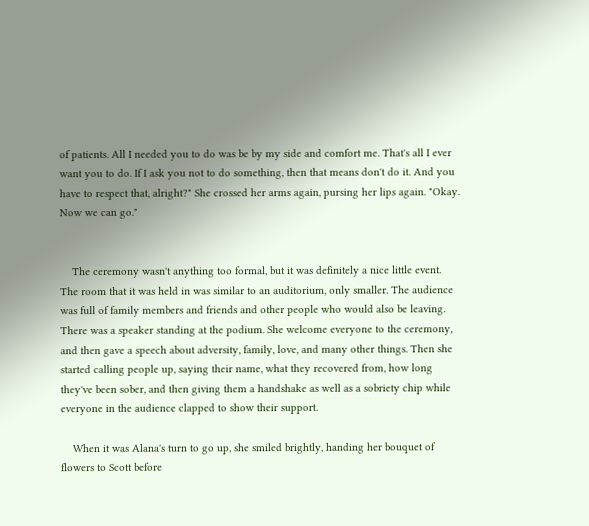of patients. All I needed you to do was be by my side and comfort me. That's all I ever want you to do. If I ask you not to do something, then that means don't do it. And you have to respect that, alright?" She crossed her arms again, pursing her lips again. "Okay. Now we can go."


    The ceremony wasn't anything too formal, but it was definitely a nice little event. The room that it was held in was similar to an auditorium, only smaller. The audience was full of family members and friends and other people who would also be leaving. There was a speaker standing at the podium. She welcome everyone to the ceremony, and then gave a speech about adversity, family, love, and many other things. Then she started calling people up, saying their name, what they recovered from, how long they've been sober, and then giving them a handshake as well as a sobriety chip while everyone in the audience clapped to show their support.

    When it was Alana's turn to go up, she smiled brightly, handing her bouquet of flowers to Scott before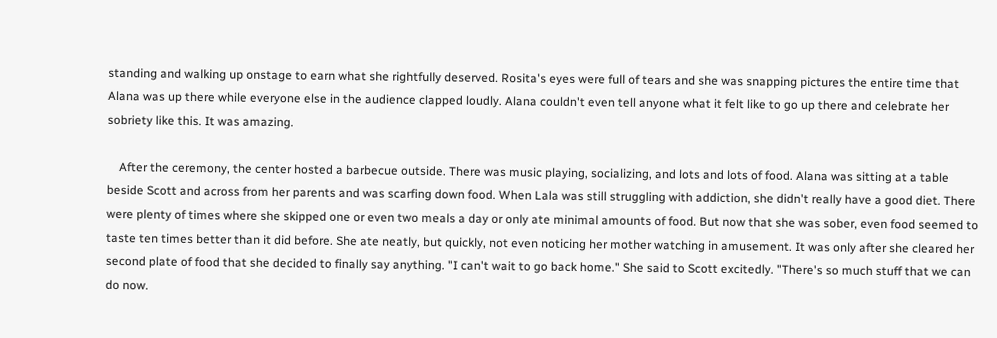standing and walking up onstage to earn what she rightfully deserved. Rosita's eyes were full of tears and she was snapping pictures the entire time that Alana was up there while everyone else in the audience clapped loudly. Alana couldn't even tell anyone what it felt like to go up there and celebrate her sobriety like this. It was amazing.

    After the ceremony, the center hosted a barbecue outside. There was music playing, socializing, and lots and lots of food. Alana was sitting at a table beside Scott and across from her parents and was scarfing down food. When Lala was still struggling with addiction, she didn't really have a good diet. There were plenty of times where she skipped one or even two meals a day or only ate minimal amounts of food. But now that she was sober, even food seemed to taste ten times better than it did before. She ate neatly, but quickly, not even noticing her mother watching in amusement. It was only after she cleared her second plate of food that she decided to finally say anything. "I can't wait to go back home." She said to Scott excitedly. "There's so much stuff that we can do now.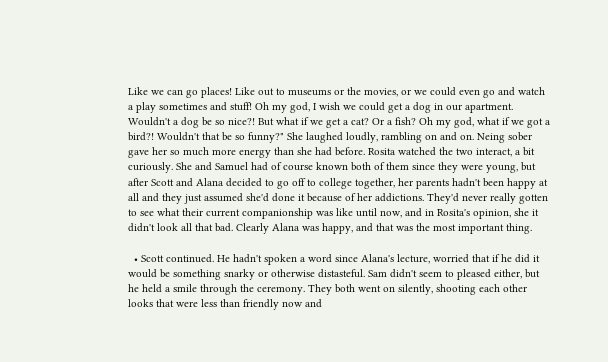Like we can go places! Like out to museums or the movies, or we could even go and watch a play sometimes and stuff! Oh my god, I wish we could get a dog in our apartment. Wouldn't a dog be so nice?! But what if we get a cat? Or a fish? Oh my god, what if we got a bird?! Wouldn't that be so funny?" She laughed loudly, rambling on and on. Neing sober gave her so much more energy than she had before. Rosita watched the two interact, a bit curiously. She and Samuel had of course known both of them since they were young, but after Scott and Alana decided to go off to college together, her parents hadn't been happy at all and they just assumed she'd done it because of her addictions. They'd never really gotten to see what their current companionship was like until now, and in Rosita's opinion, she it didn't look all that bad. Clearly Alana was happy, and that was the most important thing.

  • Scott continued. He hadn't spoken a word since Alana's lecture, worried that if he did it would be something snarky or otherwise distasteful. Sam didn't seem to pleased either, but he held a smile through the ceremony. They both went on silently, shooting each other looks that were less than friendly now and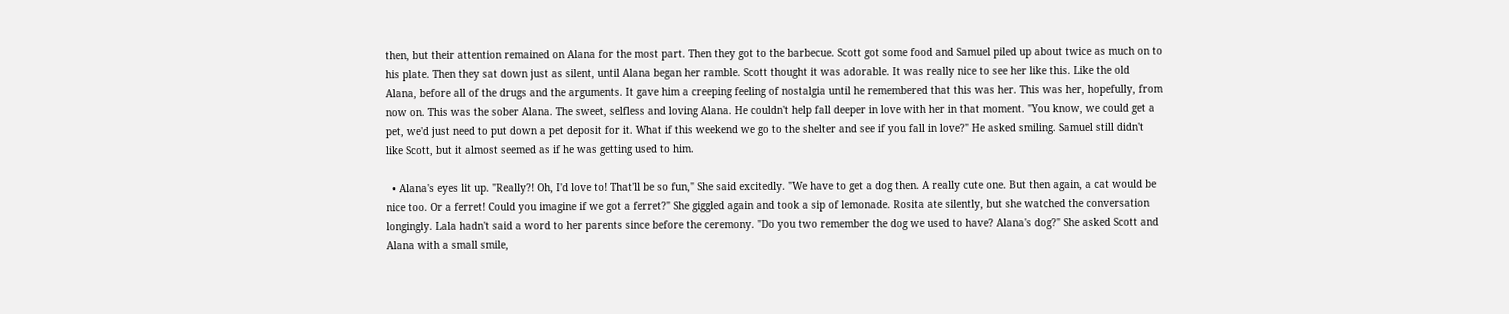then, but their attention remained on Alana for the most part. Then they got to the barbecue. Scott got some food and Samuel piled up about twice as much on to his plate. Then they sat down just as silent, until Alana began her ramble. Scott thought it was adorable. It was really nice to see her like this. Like the old Alana, before all of the drugs and the arguments. It gave him a creeping feeling of nostalgia until he remembered that this was her. This was her, hopefully, from now on. This was the sober Alana. The sweet, selfless and loving Alana. He couldn't help fall deeper in love with her in that moment. "You know, we could get a pet, we'd just need to put down a pet deposit for it. What if this weekend we go to the shelter and see if you fall in love?" He asked smiling. Samuel still didn't like Scott, but it almost seemed as if he was getting used to him.

  • Alana's eyes lit up. "Really?! Oh, I'd love to! That'll be so fun," She said excitedly. "We have to get a dog then. A really cute one. But then again, a cat would be nice too. Or a ferret! Could you imagine if we got a ferret?" She giggled again and took a sip of lemonade. Rosita ate silently, but she watched the conversation longingly. Lala hadn't said a word to her parents since before the ceremony. "Do you two remember the dog we used to have? Alana's dog?" She asked Scott and Alana with a small smile,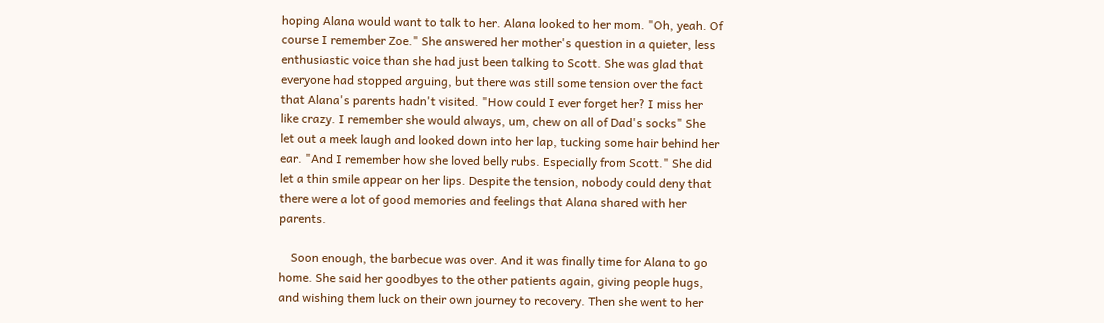hoping Alana would want to talk to her. Alana looked to her mom. "Oh, yeah. Of course I remember Zoe." She answered her mother's question in a quieter, less enthusiastic voice than she had just been talking to Scott. She was glad that everyone had stopped arguing, but there was still some tension over the fact that Alana's parents hadn't visited. "How could I ever forget her? I miss her like crazy. I remember she would always, um, chew on all of Dad's socks" She let out a meek laugh and looked down into her lap, tucking some hair behind her ear. "And I remember how she loved belly rubs. Especially from Scott." She did let a thin smile appear on her lips. Despite the tension, nobody could deny that there were a lot of good memories and feelings that Alana shared with her parents.

    Soon enough, the barbecue was over. And it was finally time for Alana to go home. She said her goodbyes to the other patients again, giving people hugs, and wishing them luck on their own journey to recovery. Then she went to her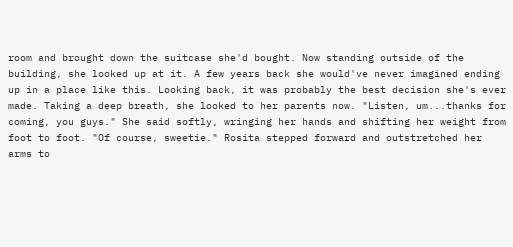room and brought down the suitcase she'd bought. Now standing outside of the building, she looked up at it. A few years back she would've never imagined ending up in a place like this. Looking back, it was probably the best decision she's ever made. Taking a deep breath, she looked to her parents now. "Listen, um...thanks for coming, you guys." She said softly, wringing her hands and shifting her weight from foot to foot. "Of course, sweetie." Rosita stepped forward and outstretched her arms to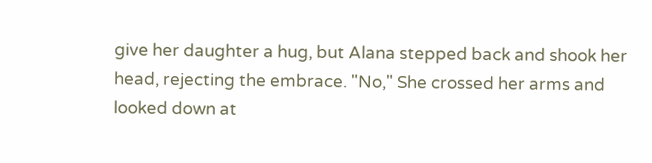give her daughter a hug, but Alana stepped back and shook her head, rejecting the embrace. "No," She crossed her arms and looked down at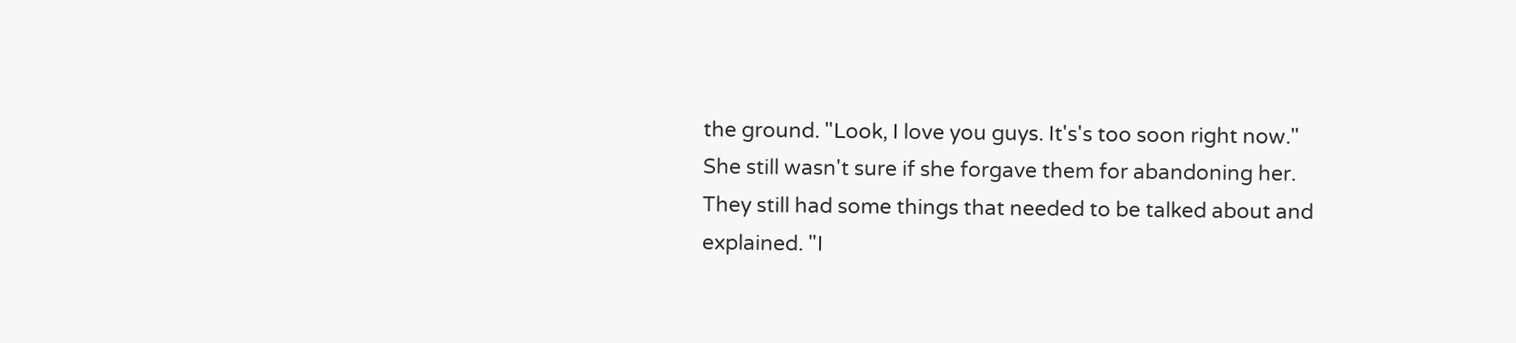the ground. "Look, I love you guys. It's's too soon right now." She still wasn't sure if she forgave them for abandoning her. They still had some things that needed to be talked about and explained. "I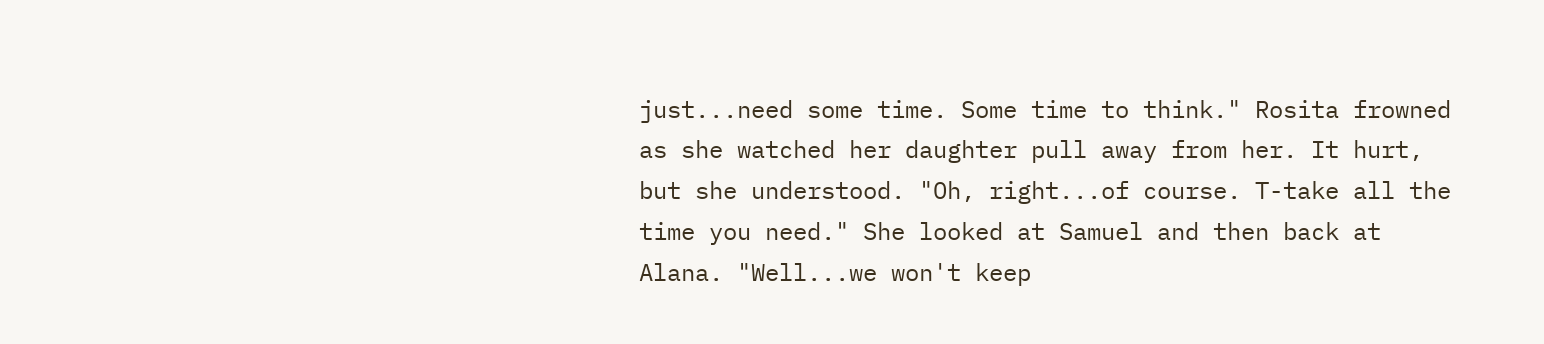just...need some time. Some time to think." Rosita frowned as she watched her daughter pull away from her. It hurt, but she understood. "Oh, right...of course. T-take all the time you need." She looked at Samuel and then back at Alana. "Well...we won't keep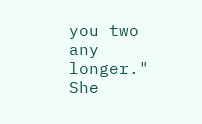you two any longer." She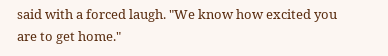said with a forced laugh. "We know how excited you are to get home."